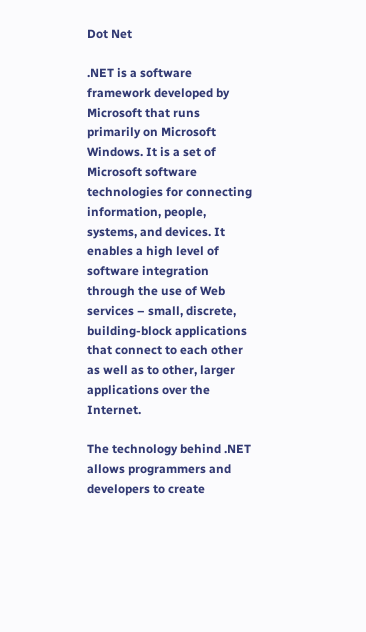Dot Net

.NET is a software framework developed by Microsoft that runs primarily on Microsoft Windows. It is a set of Microsoft software technologies for connecting information, people, systems, and devices. It enables a high level of software integration through the use of Web services – small, discrete, building-block applications that connect to each other as well as to other, larger applications over the Internet.

The technology behind .NET allows programmers and developers to create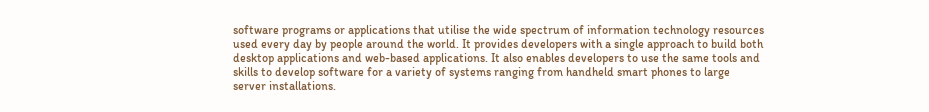software programs or applications that utilise the wide spectrum of information technology resources used every day by people around the world. It provides developers with a single approach to build both desktop applications and web-based applications. It also enables developers to use the same tools and skills to develop software for a variety of systems ranging from handheld smart phones to large server installations.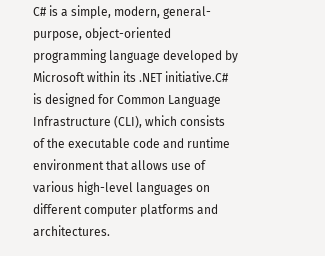C# is a simple, modern, general-purpose, object-oriented programming language developed by Microsoft within its .NET initiative.C# is designed for Common Language Infrastructure (CLI), which consists of the executable code and runtime environment that allows use of various high-level languages on different computer platforms and architectures.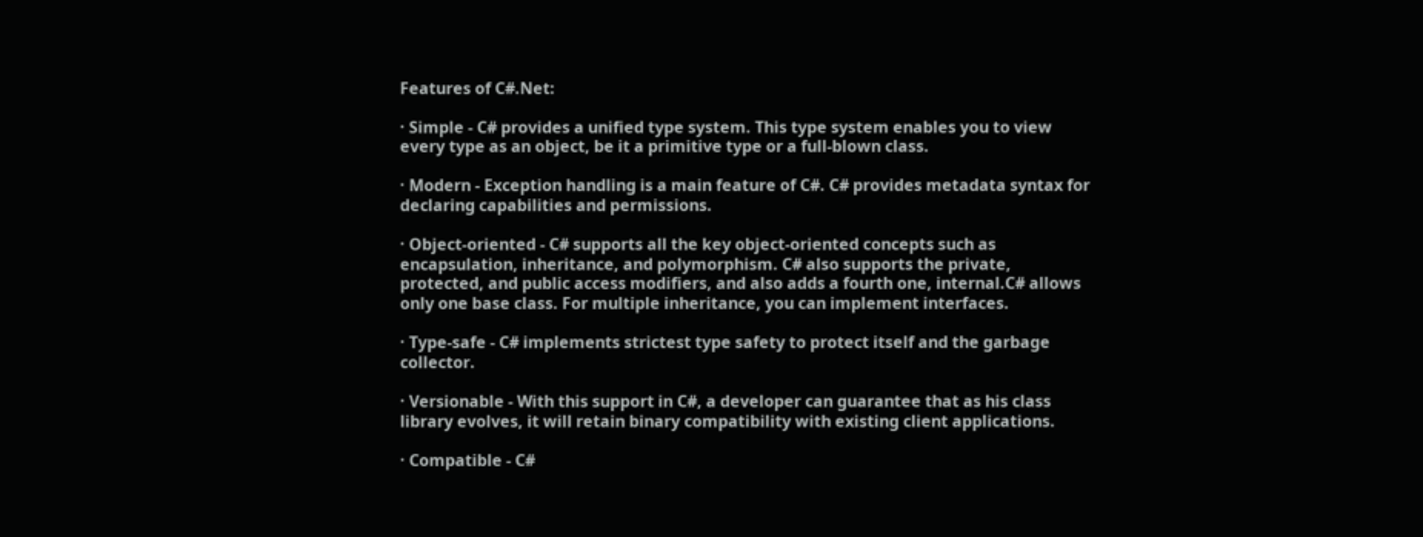Features of C#.Net:

· Simple - C# provides a unified type system. This type system enables you to view every type as an object, be it a primitive type or a full-blown class.

· Modern - Exception handling is a main feature of C#. C# provides metadata syntax for declaring capabilities and permissions.

· Object-oriented - C# supports all the key object-oriented concepts such as encapsulation, inheritance, and polymorphism. C# also supports the private, protected, and public access modifiers, and also adds a fourth one, internal.C# allows only one base class. For multiple inheritance, you can implement interfaces.

· Type-safe - C# implements strictest type safety to protect itself and the garbage collector.

· Versionable - With this support in C#, a developer can guarantee that as his class library evolves, it will retain binary compatibility with existing client applications.

· Compatible - C#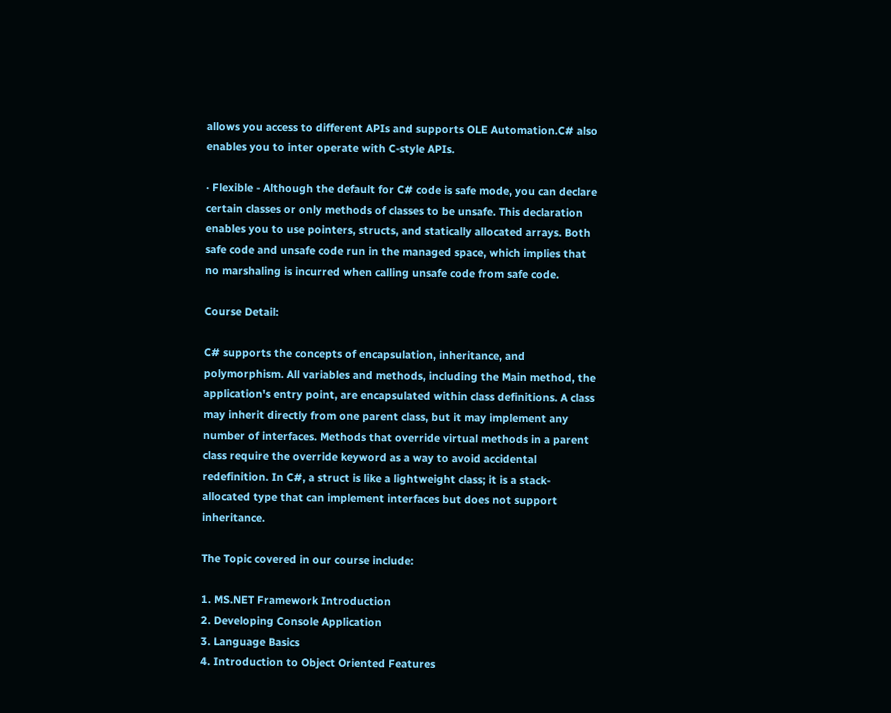allows you access to different APIs and supports OLE Automation.C# also enables you to inter operate with C-style APIs.

· Flexible - Although the default for C# code is safe mode, you can declare certain classes or only methods of classes to be unsafe. This declaration enables you to use pointers, structs, and statically allocated arrays. Both safe code and unsafe code run in the managed space, which implies that no marshaling is incurred when calling unsafe code from safe code.

Course Detail:

C# supports the concepts of encapsulation, inheritance, and polymorphism. All variables and methods, including the Main method, the application's entry point, are encapsulated within class definitions. A class may inherit directly from one parent class, but it may implement any number of interfaces. Methods that override virtual methods in a parent class require the override keyword as a way to avoid accidental redefinition. In C#, a struct is like a lightweight class; it is a stack-allocated type that can implement interfaces but does not support inheritance.

The Topic covered in our course include:

1. MS.NET Framework Introduction
2. Developing Console Application
3. Language Basics
4. Introduction to Object Oriented Features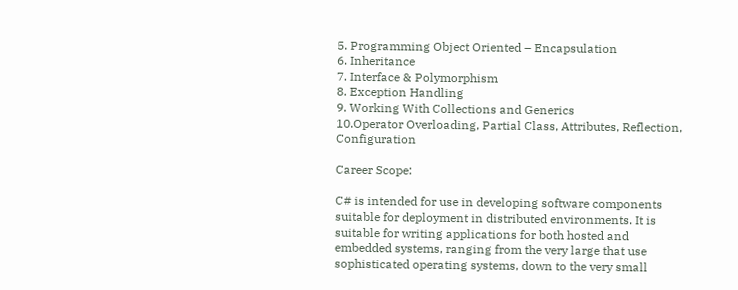5. Programming Object Oriented – Encapsulation
6. Inheritance
7. Interface & Polymorphism
8. Exception Handling
9. Working With Collections and Generics
10.Operator Overloading, Partial Class, Attributes, Reflection, Configuration

Career Scope:

C# is intended for use in developing software components suitable for deployment in distributed environments. It is suitable for writing applications for both hosted and embedded systems, ranging from the very large that use sophisticated operating systems, down to the very small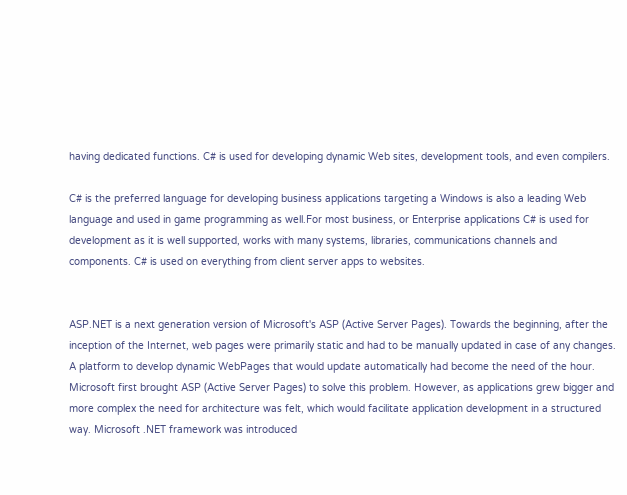having dedicated functions. C# is used for developing dynamic Web sites, development tools, and even compilers.

C# is the preferred language for developing business applications targeting a Windows is also a leading Web language and used in game programming as well.For most business, or Enterprise applications C# is used for development as it is well supported, works with many systems, libraries, communications channels and components. C# is used on everything from client server apps to websites.


ASP.NET is a next generation version of Microsoft's ASP (Active Server Pages). Towards the beginning, after the inception of the Internet, web pages were primarily static and had to be manually updated in case of any changes. A platform to develop dynamic WebPages that would update automatically had become the need of the hour. Microsoft first brought ASP (Active Server Pages) to solve this problem. However, as applications grew bigger and more complex the need for architecture was felt, which would facilitate application development in a structured way. Microsoft .NET framework was introduced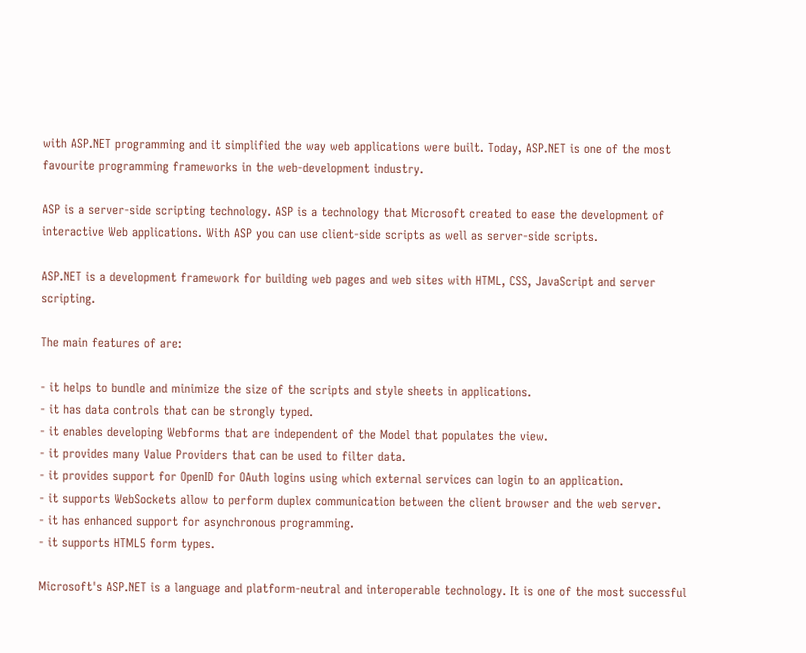with ASP.NET programming and it simplified the way web applications were built. Today, ASP.NET is one of the most favourite programming frameworks in the web-development industry.

ASP is a server-side scripting technology. ASP is a technology that Microsoft created to ease the development of interactive Web applications. With ASP you can use client-side scripts as well as server-side scripts.

ASP.NET is a development framework for building web pages and web sites with HTML, CSS, JavaScript and server scripting.

The main features of are:

- it helps to bundle and minimize the size of the scripts and style sheets in applications.
- it has data controls that can be strongly typed.
- it enables developing Webforms that are independent of the Model that populates the view.
- it provides many Value Providers that can be used to filter data.
- it provides support for OpenID for OAuth logins using which external services can login to an application.
- it supports WebSockets allow to perform duplex communication between the client browser and the web server.
- it has enhanced support for asynchronous programming.
- it supports HTML5 form types.

Microsoft's ASP.NET is a language and platform-neutral and interoperable technology. It is one of the most successful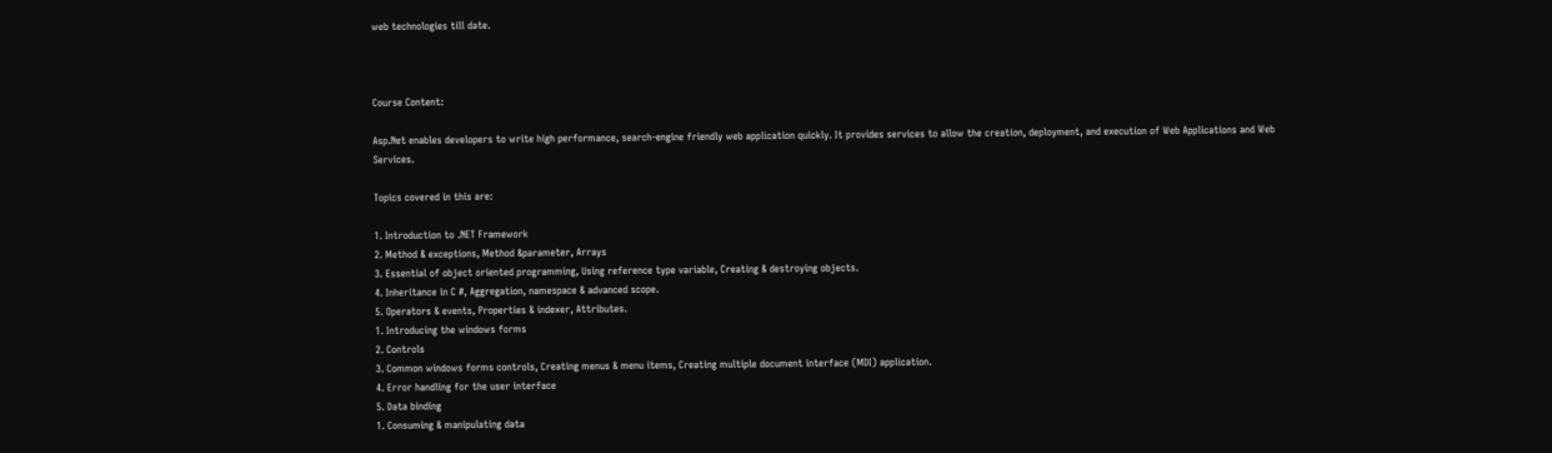web technologies till date.



Course Content:

Asp.Net enables developers to write high performance, search-engine friendly web application quickly. It provides services to allow the creation, deployment, and execution of Web Applications and Web Services.

Topics covered in this are:

1. Introduction to .NET Framework
2. Method & exceptions, Method &parameter, Arrays
3. Essential of object oriented programming, Using reference type variable, Creating & destroying objects.
4. Inheritance in C #, Aggregation, namespace & advanced scope.
5. Operators & events, Properties & indexer, Attributes.
1. Introducing the windows forms
2. Controls
3. Common windows forms controls, Creating menus & menu items, Creating multiple document interface (MDI) application.
4. Error handling for the user interface
5. Data binding
1. Consuming & manipulating data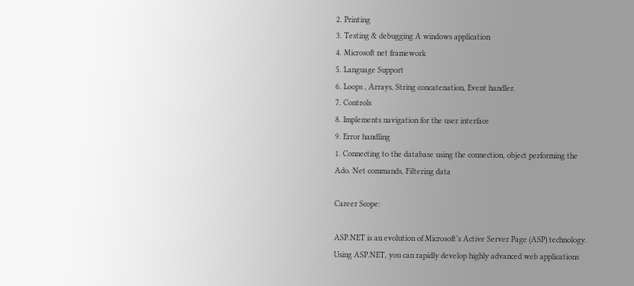2. Printing
3. Testing & debugging A windows application
4. Microsoft net framework
5. Language Support
6. Loops , Arrays, String concatenation, Event handler.
7. Controls
8. Implements navigation for the user interface
9. Error handling
1. Connecting to the database using the connection, object performing the Ado. Net commands, Filtering data

Career Scope:

ASP.NET is an evolution of Microsoft’s Active Server Page (ASP) technology. Using ASP.NET, you can rapidly develop highly advanced web applications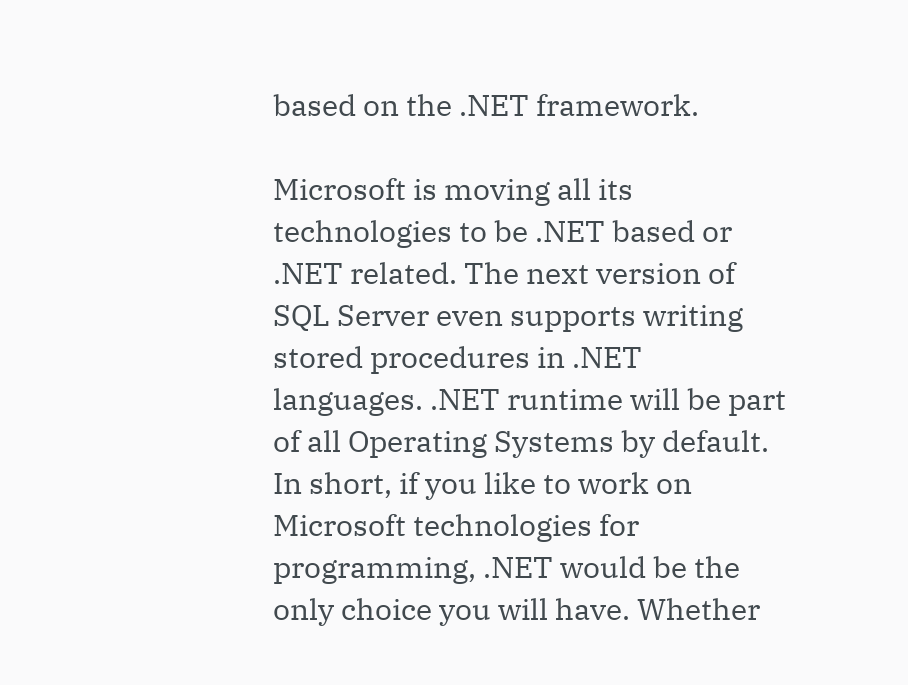based on the .NET framework.

Microsoft is moving all its technologies to be .NET based or .NET related. The next version of SQL Server even supports writing stored procedures in .NET languages. .NET runtime will be part of all Operating Systems by default. In short, if you like to work on Microsoft technologies for programming, .NET would be the only choice you will have. Whether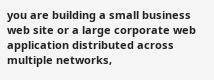you are building a small business web site or a large corporate web application distributed across multiple networks,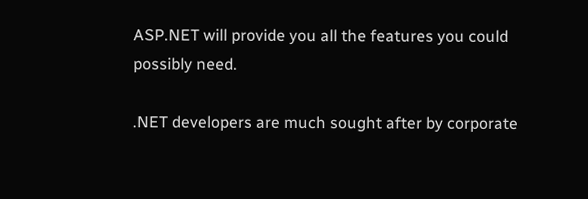ASP.NET will provide you all the features you could possibly need.

.NET developers are much sought after by corporate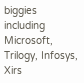biggies including Microsoft, Trilogy, Infosys, Xirs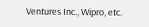Ventures Inc., Wipro, etc.